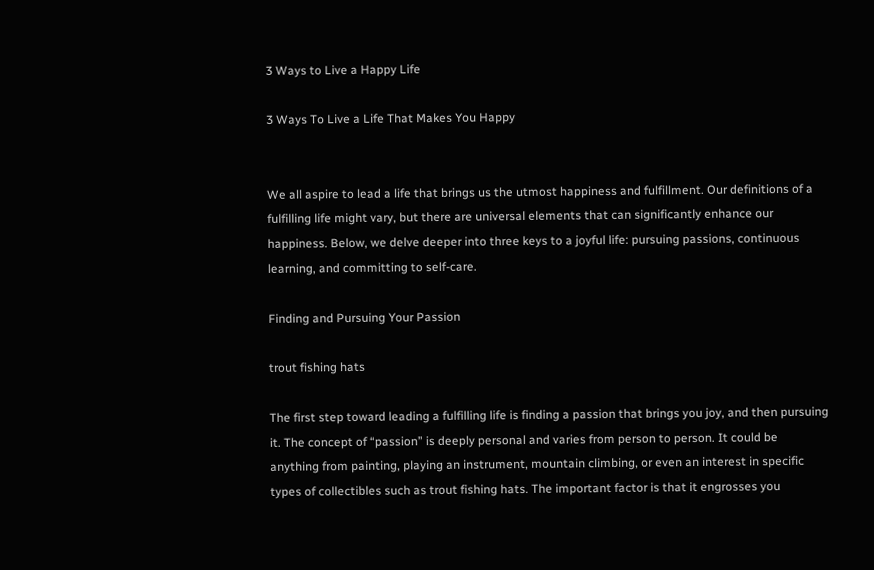3 Ways to Live a Happy Life

3 Ways To Live a Life That Makes You Happy


We all aspire to lead a life that brings us the utmost happiness and fulfillment. Our definitions of a fulfilling life might vary, but there are universal elements that can significantly enhance our happiness. Below, we delve deeper into three keys to a joyful life: pursuing passions, continuous learning, and committing to self-care.

Finding and Pursuing Your Passion

trout fishing hats

The first step toward leading a fulfilling life is finding a passion that brings you joy, and then pursuing it. The concept of “passion” is deeply personal and varies from person to person. It could be anything from painting, playing an instrument, mountain climbing, or even an interest in specific types of collectibles such as trout fishing hats. The important factor is that it engrosses you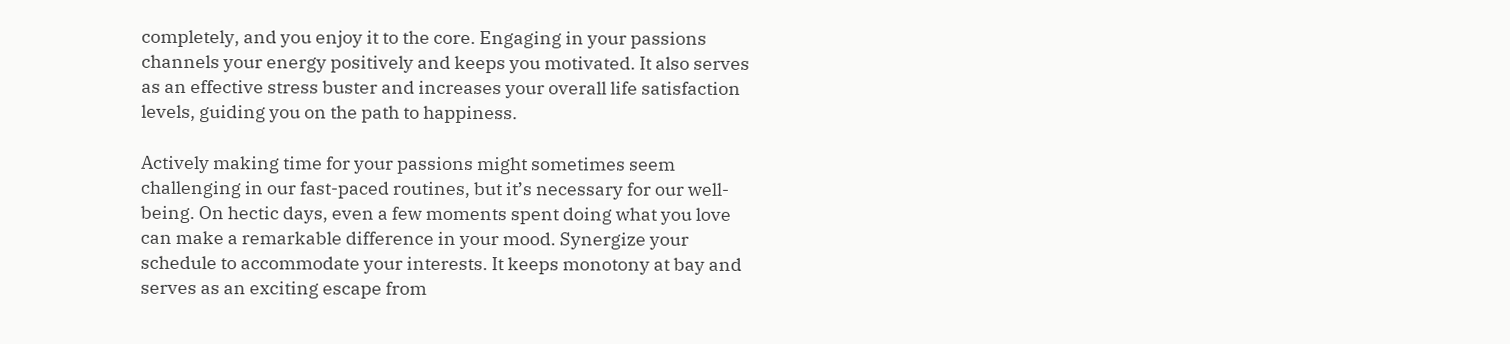completely, and you enjoy it to the core. Engaging in your passions channels your energy positively and keeps you motivated. It also serves as an effective stress buster and increases your overall life satisfaction levels, guiding you on the path to happiness.

Actively making time for your passions might sometimes seem challenging in our fast-paced routines, but it’s necessary for our well-being. On hectic days, even a few moments spent doing what you love can make a remarkable difference in your mood. Synergize your schedule to accommodate your interests. It keeps monotony at bay and serves as an exciting escape from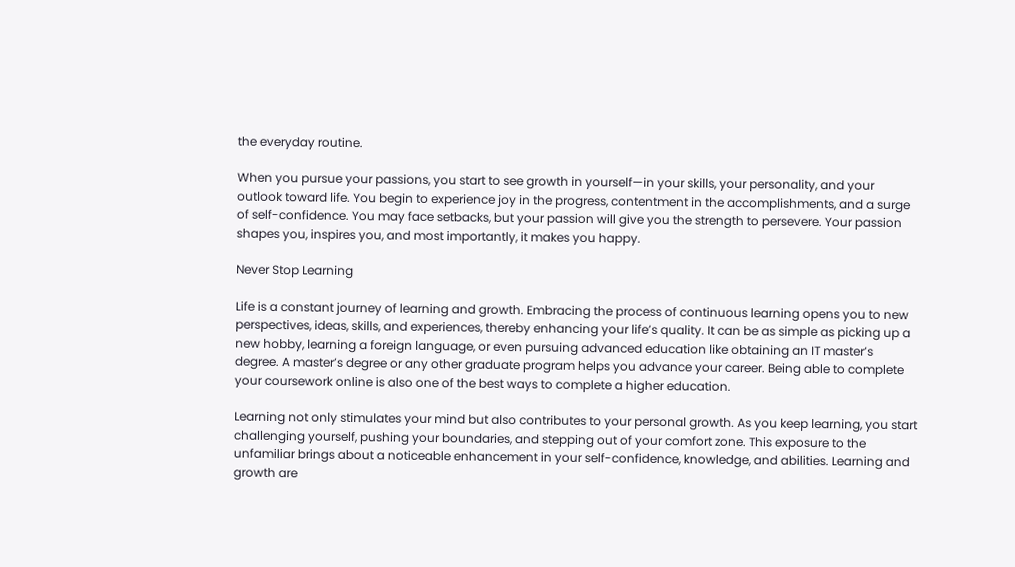the everyday routine.

When you pursue your passions, you start to see growth in yourself—in your skills, your personality, and your outlook toward life. You begin to experience joy in the progress, contentment in the accomplishments, and a surge of self-confidence. You may face setbacks, but your passion will give you the strength to persevere. Your passion shapes you, inspires you, and most importantly, it makes you happy.

Never Stop Learning

Life is a constant journey of learning and growth. Embracing the process of continuous learning opens you to new perspectives, ideas, skills, and experiences, thereby enhancing your life’s quality. It can be as simple as picking up a new hobby, learning a foreign language, or even pursuing advanced education like obtaining an IT master’s degree. A master’s degree or any other graduate program helps you advance your career. Being able to complete your coursework online is also one of the best ways to complete a higher education.

Learning not only stimulates your mind but also contributes to your personal growth. As you keep learning, you start challenging yourself, pushing your boundaries, and stepping out of your comfort zone. This exposure to the unfamiliar brings about a noticeable enhancement in your self-confidence, knowledge, and abilities. Learning and growth are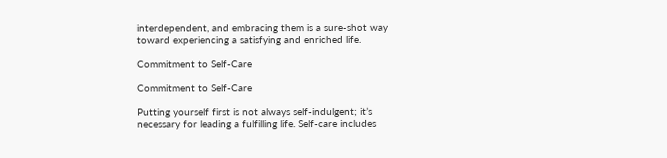interdependent, and embracing them is a sure-shot way toward experiencing a satisfying and enriched life.

Commitment to Self-Care

Commitment to Self-Care

Putting yourself first is not always self-indulgent; it’s necessary for leading a fulfilling life. Self-care includes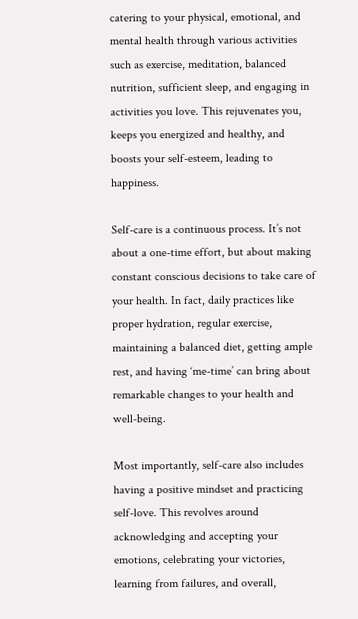catering to your physical, emotional, and mental health through various activities such as exercise, meditation, balanced nutrition, sufficient sleep, and engaging in activities you love. This rejuvenates you, keeps you energized and healthy, and boosts your self-esteem, leading to happiness.

Self-care is a continuous process. It’s not about a one-time effort, but about making constant conscious decisions to take care of your health. In fact, daily practices like proper hydration, regular exercise, maintaining a balanced diet, getting ample rest, and having ‘me-time’ can bring about remarkable changes to your health and well-being.

Most importantly, self-care also includes having a positive mindset and practicing self-love. This revolves around acknowledging and accepting your emotions, celebrating your victories, learning from failures, and overall,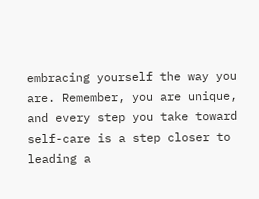embracing yourself the way you are. Remember, you are unique, and every step you take toward self-care is a step closer to leading a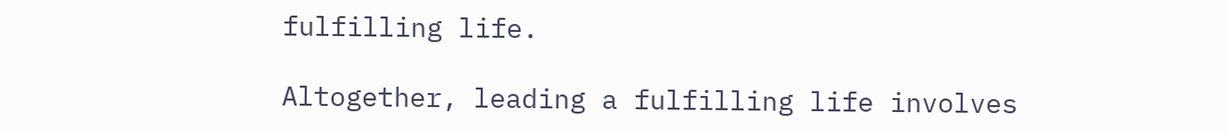fulfilling life.

Altogether, leading a fulfilling life involves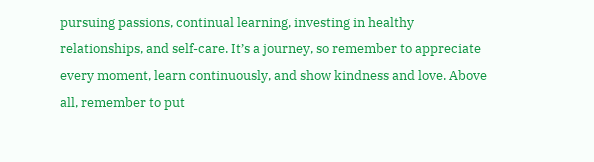pursuing passions, continual learning, investing in healthy relationships, and self-care. It’s a journey, so remember to appreciate every moment, learn continuously, and show kindness and love. Above all, remember to put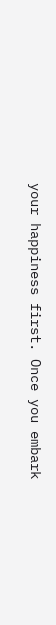your happiness first. Once you embark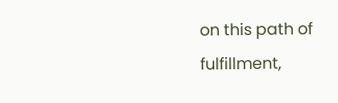on this path of fulfillment,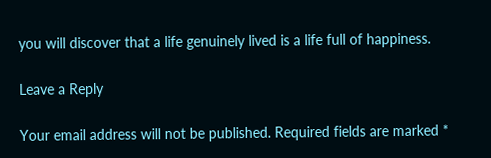you will discover that a life genuinely lived is a life full of happiness.

Leave a Reply

Your email address will not be published. Required fields are marked *